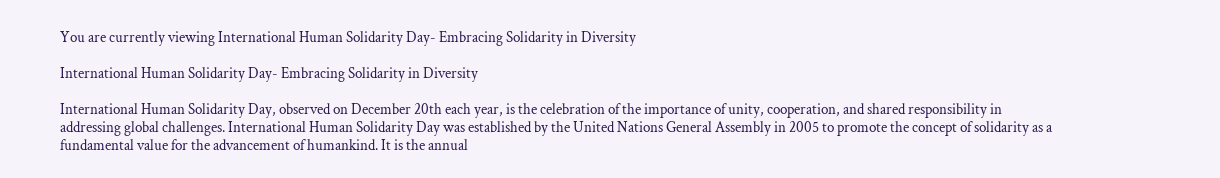You are currently viewing International Human Solidarity Day- Embracing Solidarity in Diversity

International Human Solidarity Day- Embracing Solidarity in Diversity

International Human Solidarity Day, observed on December 20th each year, is the celebration of the importance of unity, cooperation, and shared responsibility in addressing global challenges. International Human Solidarity Day was established by the United Nations General Assembly in 2005 to promote the concept of solidarity as a fundamental value for the advancement of humankind. It is the annual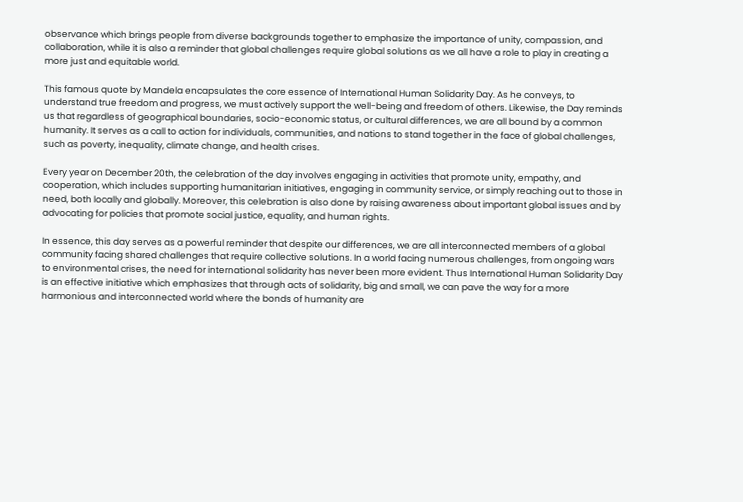observance which brings people from diverse backgrounds together to emphasize the importance of unity, compassion, and collaboration, while it is also a reminder that global challenges require global solutions as we all have a role to play in creating a more just and equitable world.

This famous quote by Mandela encapsulates the core essence of International Human Solidarity Day. As he conveys, to understand true freedom and progress, we must actively support the well-being and freedom of others. Likewise, the Day reminds us that regardless of geographical boundaries, socio-economic status, or cultural differences, we are all bound by a common humanity. It serves as a call to action for individuals, communities, and nations to stand together in the face of global challenges, such as poverty, inequality, climate change, and health crises.

Every year on December 20th, the celebration of the day involves engaging in activities that promote unity, empathy, and cooperation, which includes supporting humanitarian initiatives, engaging in community service, or simply reaching out to those in need, both locally and globally. Moreover, this celebration is also done by raising awareness about important global issues and by advocating for policies that promote social justice, equality, and human rights.

In essence, this day serves as a powerful reminder that despite our differences, we are all interconnected members of a global community facing shared challenges that require collective solutions. In a world facing numerous challenges, from ongoing wars to environmental crises, the need for international solidarity has never been more evident. Thus International Human Solidarity Day is an effective initiative which emphasizes that through acts of solidarity, big and small, we can pave the way for a more harmonious and interconnected world where the bonds of humanity are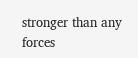stronger than any forces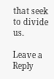that seek to divide us.

Leave a Reply